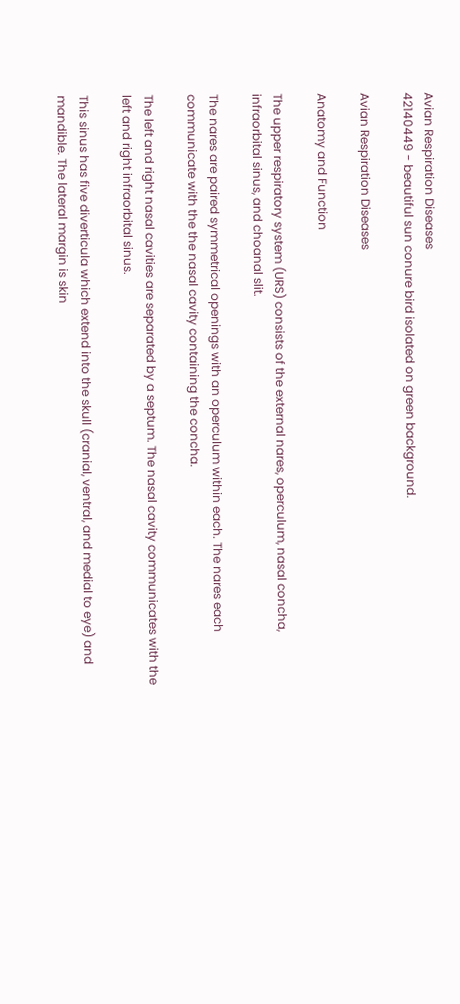Avian Respiration Diseases
42140449 - beautiful sun conure bird isolated on green background.

Avian Respiration Diseases

Anatomy and Function

The upper respiratory system (URS) consists of the external nares, operculum, nasal concha, infraorbital sinus, and choanal slit.

The nares are paired symmetrical openings with an operculum within each. The nares each communicate with the the nasal cavity containing the concha.

The left and right nasal cavities are separated by a septum. The nasal cavity communicates with the left and right infraorbital sinus.

This sinus has five diverticula which extend into the skull (cranial, ventral, and medial to eye) and mandible. The lateral margin is skin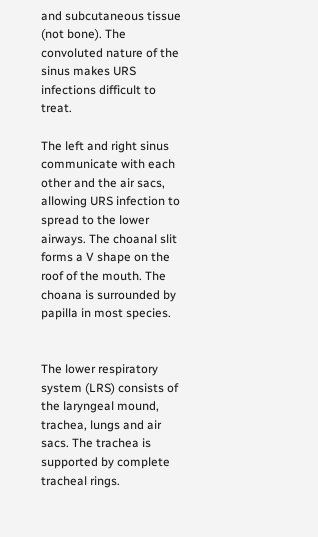and subcutaneous tissue (not bone). The convoluted nature of the sinus makes URS infections difficult to treat.

The left and right sinus communicate with each other and the air sacs, allowing URS infection to spread to the lower airways. The choanal slit forms a V shape on the roof of the mouth. The choana is surrounded by papilla in most species.


The lower respiratory system (LRS) consists of the laryngeal mound, trachea, lungs and air sacs. The trachea is supported by complete tracheal rings.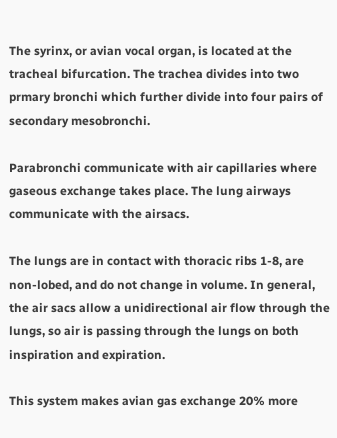The syrinx, or avian vocal organ, is located at the tracheal bifurcation. The trachea divides into two prmary bronchi which further divide into four pairs of secondary mesobronchi.

Parabronchi communicate with air capillaries where gaseous exchange takes place. The lung airways communicate with the airsacs.

The lungs are in contact with thoracic ribs 1-8, are non-lobed, and do not change in volume. In general, the air sacs allow a unidirectional air flow through the lungs, so air is passing through the lungs on both inspiration and expiration.

This system makes avian gas exchange 20% more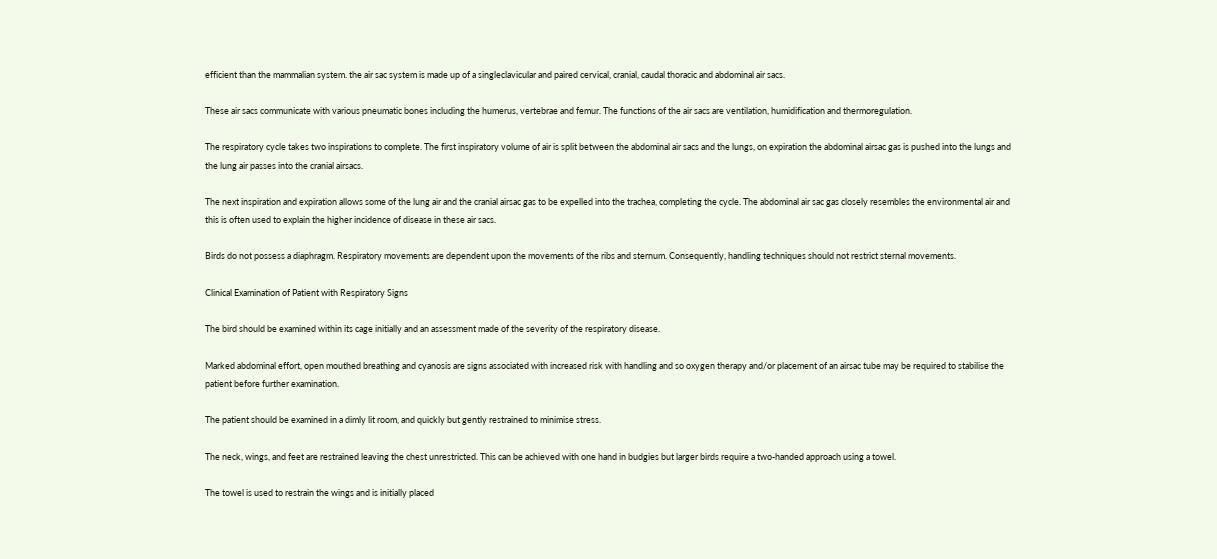efficient than the mammalian system. the air sac system is made up of a singleclavicular and paired cervical, cranial, caudal thoracic and abdominal air sacs.

These air sacs communicate with various pneumatic bones including the humerus, vertebrae and femur. The functions of the air sacs are ventilation, humidification and thermoregulation.

The respiratory cycle takes two inspirations to complete. The first inspiratory volume of air is split between the abdominal air sacs and the lungs, on expiration the abdominal airsac gas is pushed into the lungs and the lung air passes into the cranial airsacs.

The next inspiration and expiration allows some of the lung air and the cranial airsac gas to be expelled into the trachea, completing the cycle. The abdominal air sac gas closely resembles the environmental air and this is often used to explain the higher incidence of disease in these air sacs.

Birds do not possess a diaphragm. Respiratory movements are dependent upon the movements of the ribs and sternum. Consequently, handling techniques should not restrict sternal movements.

Clinical Examination of Patient with Respiratory Signs

The bird should be examined within its cage initially and an assessment made of the severity of the respiratory disease.

Marked abdominal effort, open mouthed breathing and cyanosis are signs associated with increased risk with handling and so oxygen therapy and/or placement of an airsac tube may be required to stabilise the patient before further examination.

The patient should be examined in a dimly lit room, and quickly but gently restrained to minimise stress.

The neck, wings, and feet are restrained leaving the chest unrestricted. This can be achieved with one hand in budgies but larger birds require a two-handed approach using a towel.

The towel is used to restrain the wings and is initially placed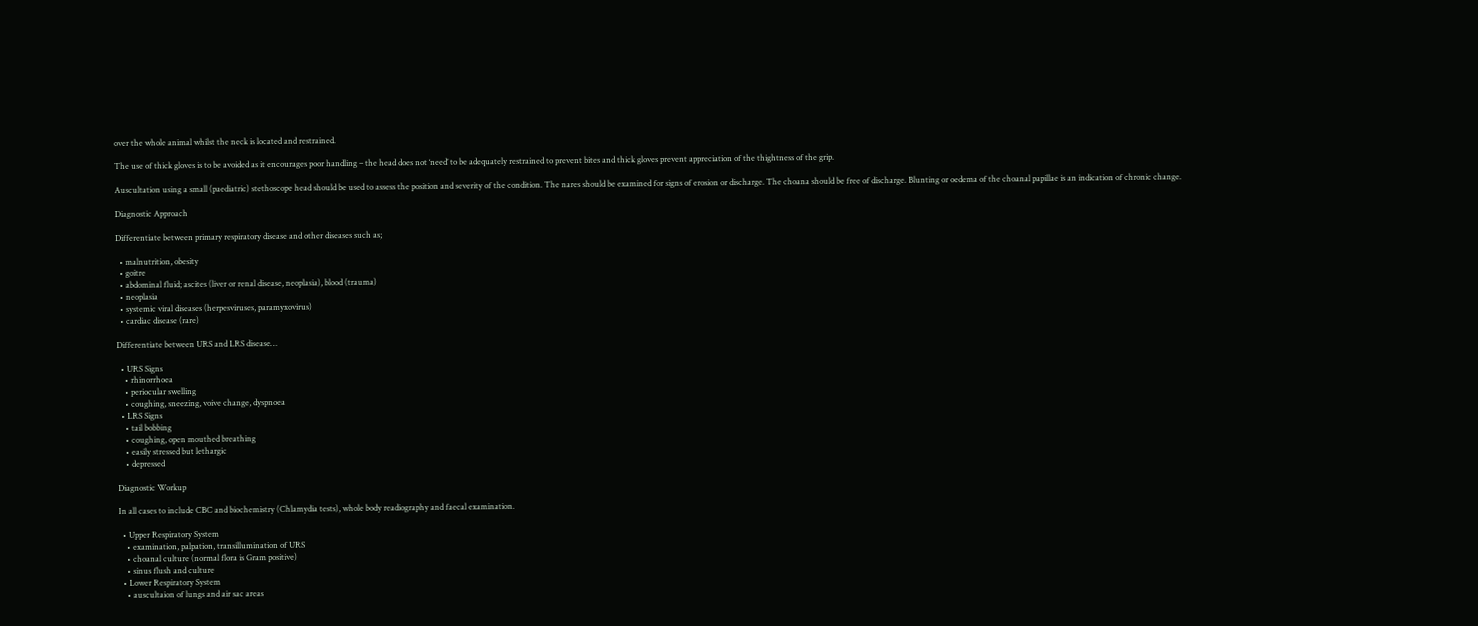over the whole animal whilst the neck is located and restrained.

The use of thick gloves is to be avoided as it encourages poor handling – the head does not ‘need’ to be adequately restrained to prevent bites and thick gloves prevent appreciation of the thightness of the grip.

Auscultation using a small (paediatric) stethoscope head should be used to assess the position and severity of the condition. The nares should be examined for signs of erosion or discharge. The choana should be free of discharge. Blunting or oedema of the choanal papillae is an indication of chronic change.

Diagnostic Approach

Differentiate between primary respiratory disease and other diseases such as;

  • malnutrition, obesity
  • goitre
  • abdominal fluid; ascites (liver or renal disease, neoplasia), blood (trauma)
  • neoplasia
  • systemic viral diseases (herpesviruses, paramyxovirus)
  • cardiac disease (rare)

Differentiate between URS and LRS disease…

  • URS Signs
    • rhinorrhoea
    • periocular swelling
    • coughing, sneezing, voive change, dyspnoea
  • LRS Signs
    • tail bobbing
    • coughing, open mouthed breathing
    • easily stressed but lethargic
    • depressed

Diagnostic Workup

In all cases to include CBC and biochemistry (Chlamydia tests), whole body readiography and faecal examination.

  • Upper Respiratory System
    • examination, palpation, transillumination of URS
    • choanal culture (normal flora is Gram positive)
    • sinus flush and culture
  • Lower Respiratory System
    • auscultaion of lungs and air sac areas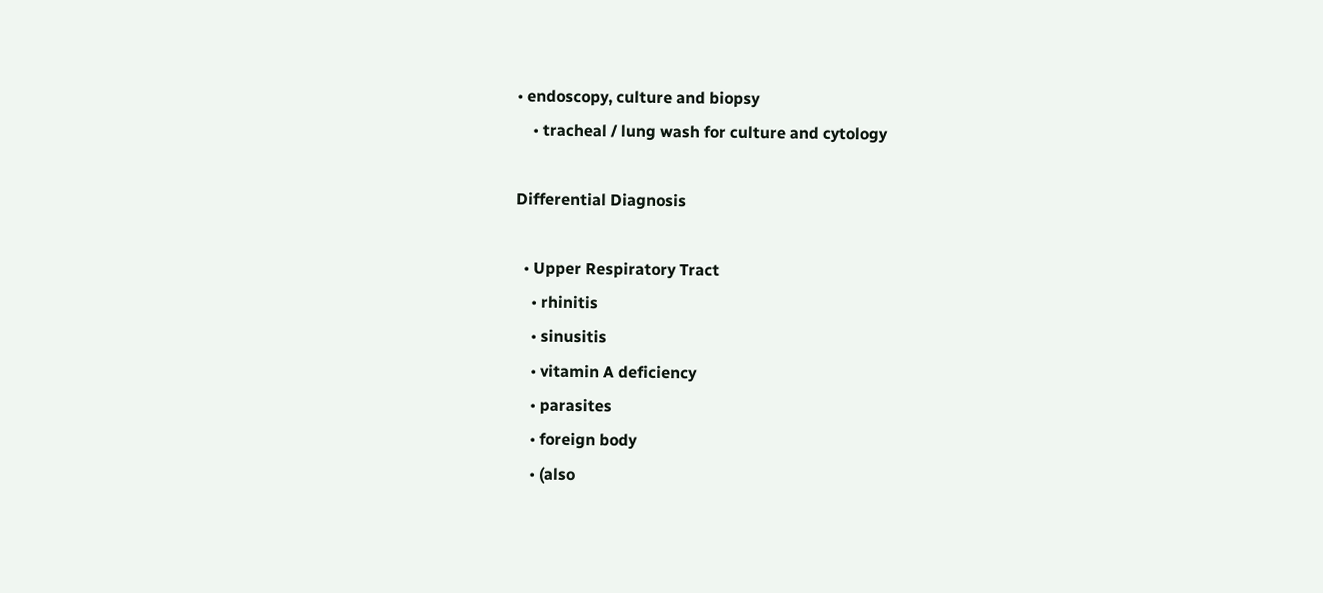• endoscopy, culture and biopsy
    • tracheal / lung wash for culture and cytology

Differential Diagnosis

  • Upper Respiratory Tract
    • rhinitis
    • sinusitis
    • vitamin A deficiency
    • parasites
    • foreign body
    • (also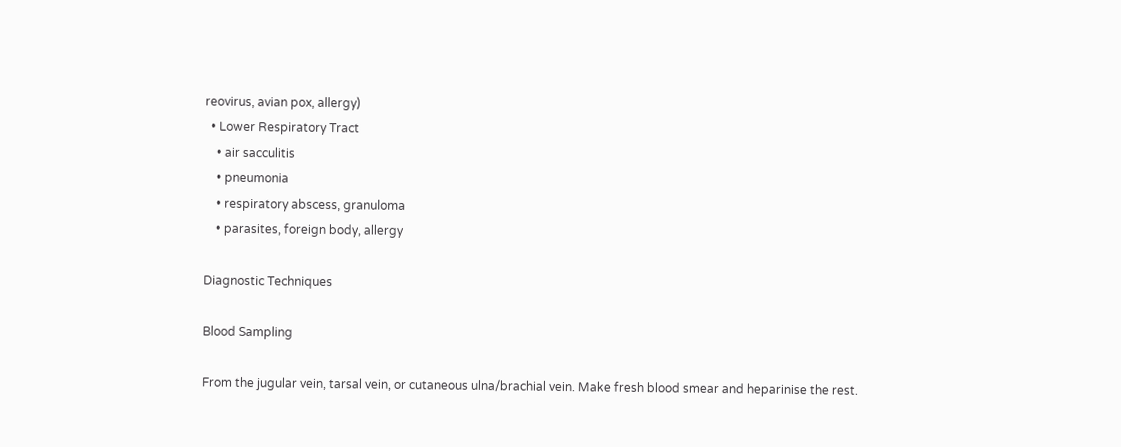reovirus, avian pox, allergy)
  • Lower Respiratory Tract
    • air sacculitis
    • pneumonia
    • respiratory abscess, granuloma
    • parasites, foreign body, allergy

Diagnostic Techniques

Blood Sampling

From the jugular vein, tarsal vein, or cutaneous ulna/brachial vein. Make fresh blood smear and heparinise the rest.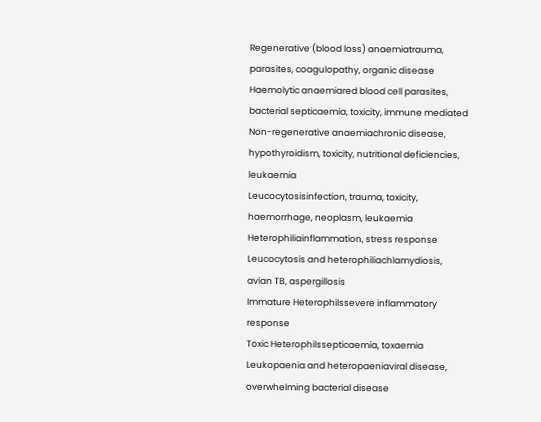Regenerative (blood loss) anaemiatrauma, parasites, coagulopathy, organic disease
Haemolytic anaemiared blood cell parasites, bacterial septicaemia, toxicity, immune mediated
Non-regenerative anaemiachronic disease, hypothyroidism, toxicity, nutritional deficiencies, leukaemia
Leucocytosisinfection, trauma, toxicity, haemorrhage, neoplasm, leukaemia
Heterophiliainflammation, stress response
Leucocytosis and heterophiliachlamydiosis, avian TB, aspergillosis
Immature Heterophilssevere inflammatory response
Toxic Heterophilssepticaemia, toxaemia
Leukopaenia and heteropaeniaviral disease, overwhelming bacterial disease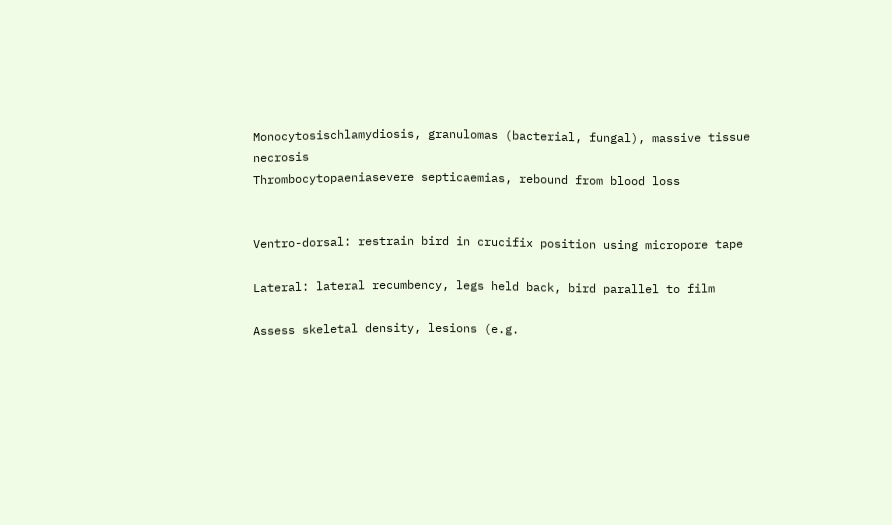Monocytosischlamydiosis, granulomas (bacterial, fungal), massive tissue necrosis
Thrombocytopaeniasevere septicaemias, rebound from blood loss


Ventro-dorsal: restrain bird in crucifix position using micropore tape

Lateral: lateral recumbency, legs held back, bird parallel to film

Assess skeletal density, lesions (e.g.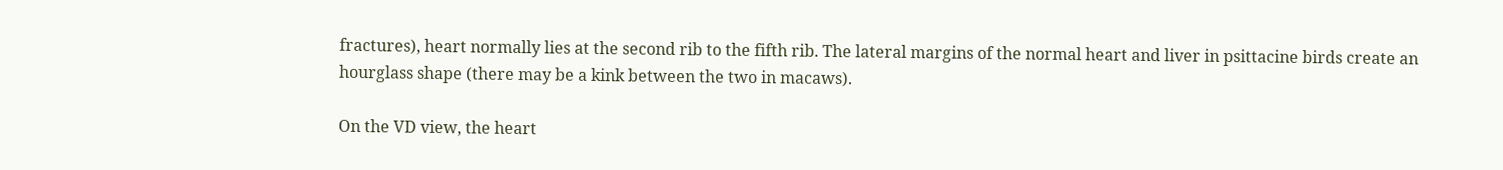fractures), heart normally lies at the second rib to the fifth rib. The lateral margins of the normal heart and liver in psittacine birds create an hourglass shape (there may be a kink between the two in macaws).

On the VD view, the heart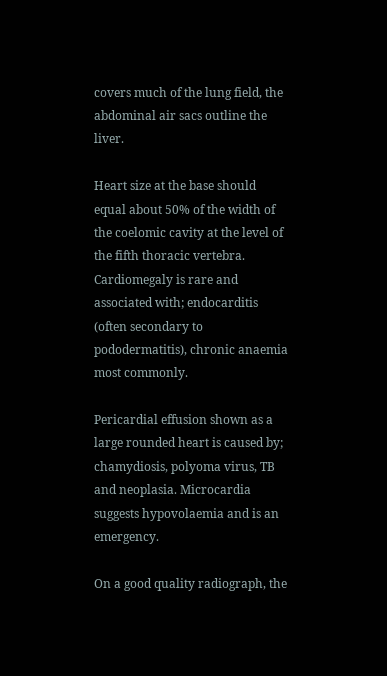covers much of the lung field, the abdominal air sacs outline the liver.

Heart size at the base should equal about 50% of the width of the coelomic cavity at the level of the fifth thoracic vertebra. Cardiomegaly is rare and associated with; endocarditis (often secondary to pododermatitis), chronic anaemia most commonly.

Pericardial effusion shown as a large rounded heart is caused by; chamydiosis, polyoma virus, TB and neoplasia. Microcardia suggests hypovolaemia and is an emergency.

On a good quality radiograph, the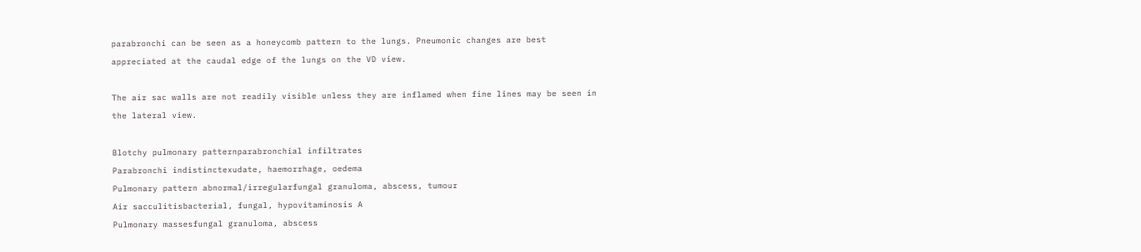parabronchi can be seen as a honeycomb pattern to the lungs. Pneumonic changes are best appreciated at the caudal edge of the lungs on the VD view.

The air sac walls are not readily visible unless they are inflamed when fine lines may be seen in the lateral view.

Blotchy pulmonary patternparabronchial infiltrates
Parabronchi indistinctexudate, haemorrhage, oedema
Pulmonary pattern abnormal/irregularfungal granuloma, abscess, tumour
Air sacculitisbacterial, fungal, hypovitaminosis A
Pulmonary massesfungal granuloma, abscess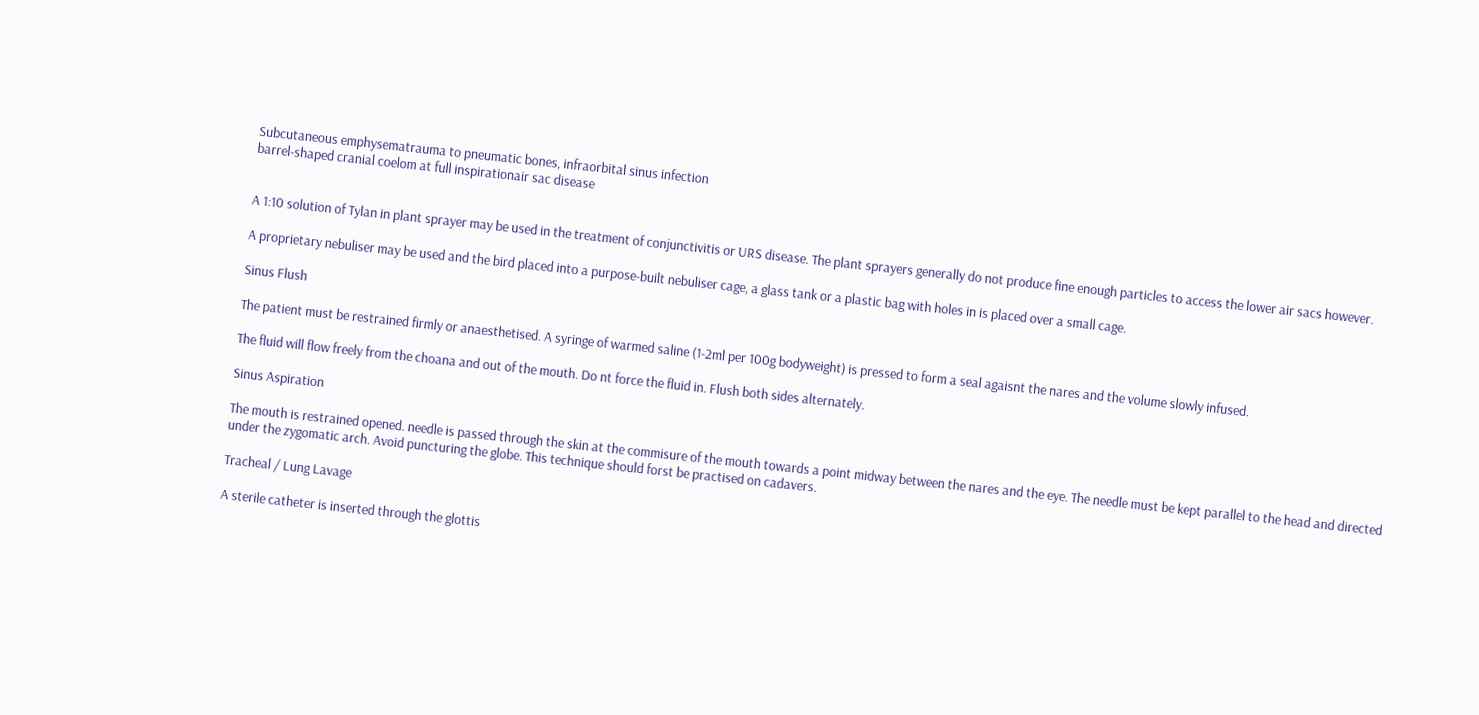Subcutaneous emphysematrauma to pneumatic bones, infraorbital sinus infection
barrel-shaped cranial coelom at full inspirationair sac disease


A 1:10 solution of Tylan in plant sprayer may be used in the treatment of conjunctivitis or URS disease. The plant sprayers generally do not produce fine enough particles to access the lower air sacs however.

A proprietary nebuliser may be used and the bird placed into a purpose-built nebuliser cage, a glass tank or a plastic bag with holes in is placed over a small cage.

Sinus Flush

The patient must be restrained firmly or anaesthetised. A syringe of warmed saline (1-2ml per 100g bodyweight) is pressed to form a seal agaisnt the nares and the volume slowly infused.

The fluid will flow freely from the choana and out of the mouth. Do nt force the fluid in. Flush both sides alternately.

Sinus Aspiration

The mouth is restrained opened. needle is passed through the skin at the commisure of the mouth towards a point midway between the nares and the eye. The needle must be kept parallel to the head and directed under the zygomatic arch. Avoid puncturing the globe. This technique should forst be practised on cadavers.

Tracheal / Lung Lavage

A sterile catheter is inserted through the glottis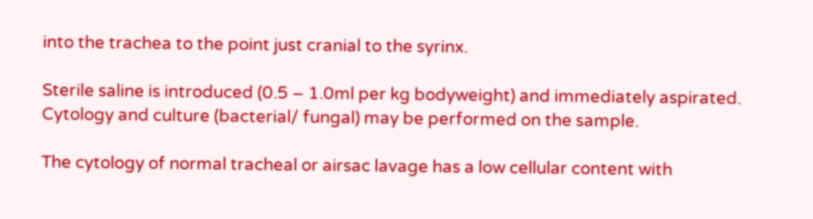into the trachea to the point just cranial to the syrinx.

Sterile saline is introduced (0.5 – 1.0ml per kg bodyweight) and immediately aspirated. Cytology and culture (bacterial/ fungal) may be performed on the sample.

The cytology of normal tracheal or airsac lavage has a low cellular content with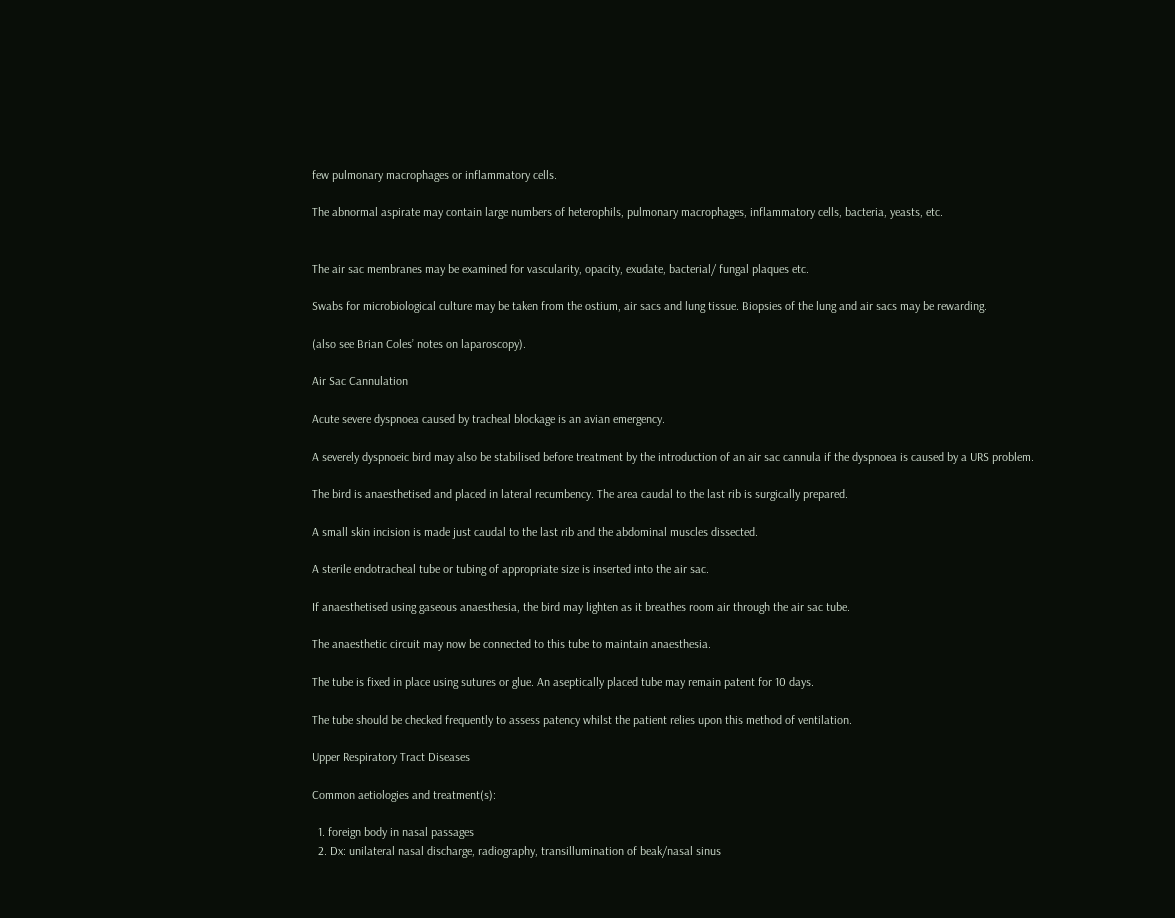few pulmonary macrophages or inflammatory cells.

The abnormal aspirate may contain large numbers of heterophils, pulmonary macrophages, inflammatory cells, bacteria, yeasts, etc.


The air sac membranes may be examined for vascularity, opacity, exudate, bacterial/ fungal plaques etc.

Swabs for microbiological culture may be taken from the ostium, air sacs and lung tissue. Biopsies of the lung and air sacs may be rewarding.

(also see Brian Coles’ notes on laparoscopy).

Air Sac Cannulation

Acute severe dyspnoea caused by tracheal blockage is an avian emergency.

A severely dyspnoeic bird may also be stabilised before treatment by the introduction of an air sac cannula if the dyspnoea is caused by a URS problem.

The bird is anaesthetised and placed in lateral recumbency. The area caudal to the last rib is surgically prepared.

A small skin incision is made just caudal to the last rib and the abdominal muscles dissected.

A sterile endotracheal tube or tubing of appropriate size is inserted into the air sac.

If anaesthetised using gaseous anaesthesia, the bird may lighten as it breathes room air through the air sac tube.

The anaesthetic circuit may now be connected to this tube to maintain anaesthesia.

The tube is fixed in place using sutures or glue. An aseptically placed tube may remain patent for 10 days.

The tube should be checked frequently to assess patency whilst the patient relies upon this method of ventilation.

Upper Respiratory Tract Diseases

Common aetiologies and treatment(s):

  1. foreign body in nasal passages
  2. Dx: unilateral nasal discharge, radiography, transillumination of beak/nasal sinus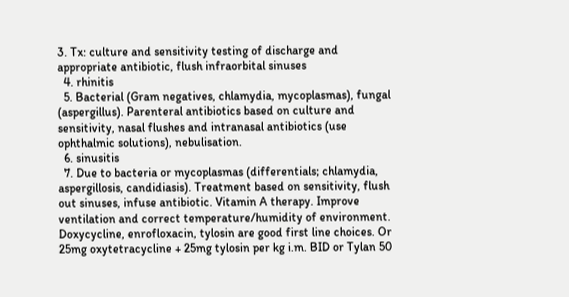3. Tx: culture and sensitivity testing of discharge and appropriate antibiotic, flush infraorbital sinuses
  4. rhinitis
  5. Bacterial (Gram negatives, chlamydia, mycoplasmas), fungal (aspergillus). Parenteral antibiotics based on culture and sensitivity, nasal flushes and intranasal antibiotics (use ophthalmic solutions), nebulisation.
  6. sinusitis
  7. Due to bacteria or mycoplasmas (differentials; chlamydia, aspergillosis, candidiasis). Treatment based on sensitivity, flush out sinuses, infuse antibiotic. Vitamin A therapy. Improve ventilation and correct temperature/humidity of environment. Doxycycline, enrofloxacin, tylosin are good first line choices. Or 25mg oxytetracycline + 25mg tylosin per kg i.m. BID or Tylan 50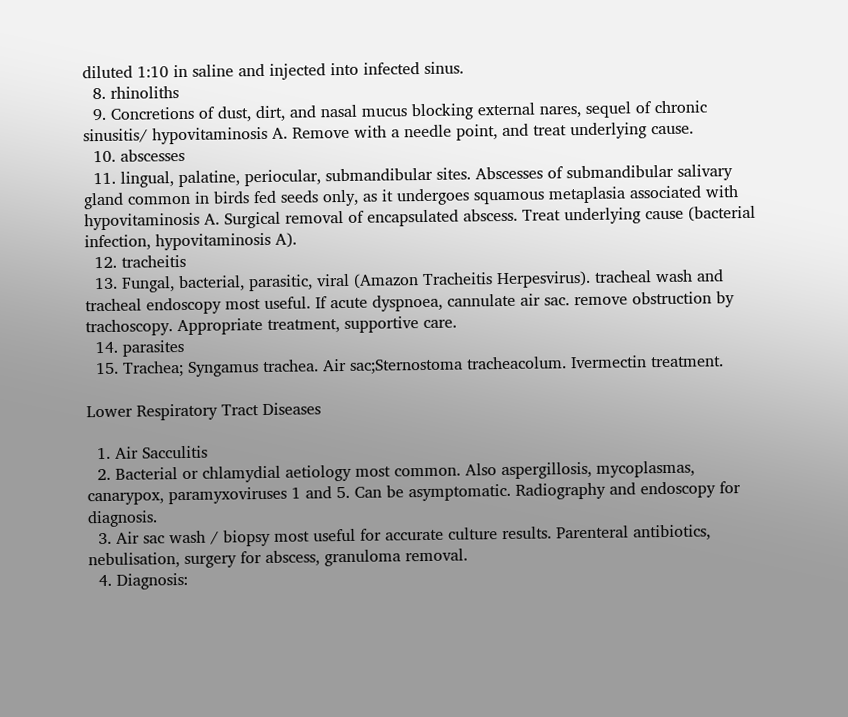diluted 1:10 in saline and injected into infected sinus.
  8. rhinoliths
  9. Concretions of dust, dirt, and nasal mucus blocking external nares, sequel of chronic sinusitis/ hypovitaminosis A. Remove with a needle point, and treat underlying cause.
  10. abscesses
  11. lingual, palatine, periocular, submandibular sites. Abscesses of submandibular salivary gland common in birds fed seeds only, as it undergoes squamous metaplasia associated with hypovitaminosis A. Surgical removal of encapsulated abscess. Treat underlying cause (bacterial infection, hypovitaminosis A).
  12. tracheitis
  13. Fungal, bacterial, parasitic, viral (Amazon Tracheitis Herpesvirus). tracheal wash and tracheal endoscopy most useful. If acute dyspnoea, cannulate air sac. remove obstruction by trachoscopy. Appropriate treatment, supportive care.
  14. parasites
  15. Trachea; Syngamus trachea. Air sac;Sternostoma tracheacolum. Ivermectin treatment.

Lower Respiratory Tract Diseases

  1. Air Sacculitis
  2. Bacterial or chlamydial aetiology most common. Also aspergillosis, mycoplasmas, canarypox, paramyxoviruses 1 and 5. Can be asymptomatic. Radiography and endoscopy for diagnosis.
  3. Air sac wash / biopsy most useful for accurate culture results. Parenteral antibiotics, nebulisation, surgery for abscess, granuloma removal.
  4. Diagnosis: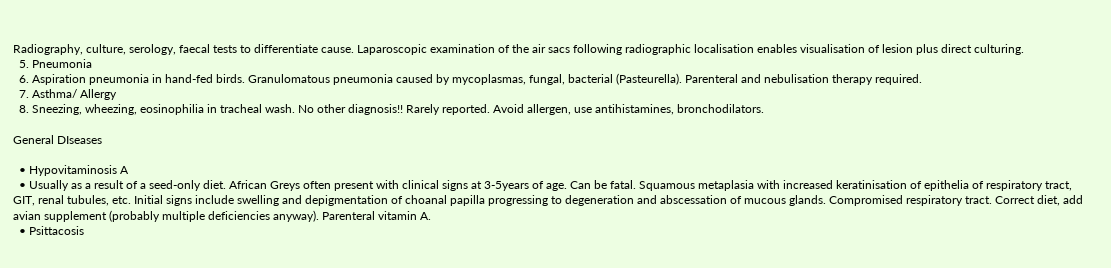Radiography, culture, serology, faecal tests to differentiate cause. Laparoscopic examination of the air sacs following radiographic localisation enables visualisation of lesion plus direct culturing.
  5. Pneumonia
  6. Aspiration pneumonia in hand-fed birds. Granulomatous pneumonia caused by mycoplasmas, fungal, bacterial (Pasteurella). Parenteral and nebulisation therapy required.
  7. Asthma/ Allergy
  8. Sneezing, wheezing, eosinophilia in tracheal wash. No other diagnosis!! Rarely reported. Avoid allergen, use antihistamines, bronchodilators.

General DIseases

  • Hypovitaminosis A
  • Usually as a result of a seed-only diet. African Greys often present with clinical signs at 3-5years of age. Can be fatal. Squamous metaplasia with increased keratinisation of epithelia of respiratory tract, GIT, renal tubules, etc. Initial signs include swelling and depigmentation of choanal papilla progressing to degeneration and abscessation of mucous glands. Compromised respiratory tract. Correct diet, add avian supplement (probably multiple deficiencies anyway). Parenteral vitamin A.
  • Psittacosis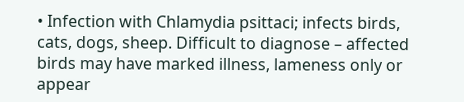• Infection with Chlamydia psittaci; infects birds, cats, dogs, sheep. Difficult to diagnose – affected birds may have marked illness, lameness only or appear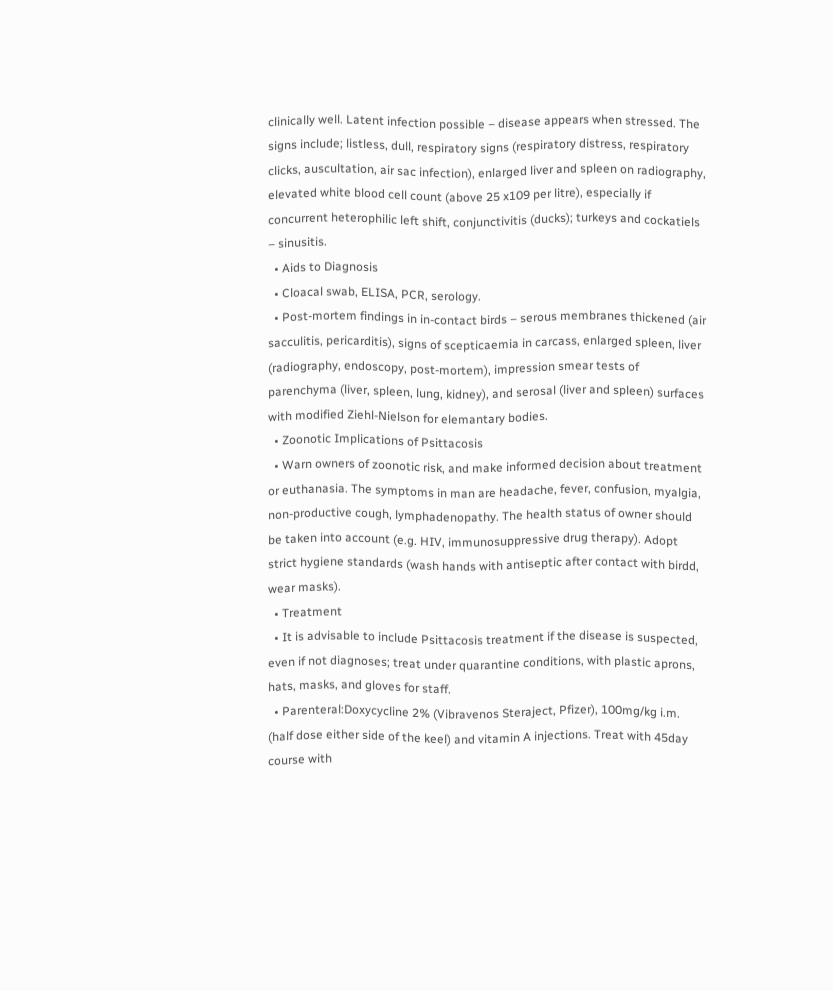clinically well. Latent infection possible – disease appears when stressed. The signs include; listless, dull, respiratory signs (respiratory distress, respiratory clicks, auscultation, air sac infection), enlarged liver and spleen on radiography, elevated white blood cell count (above 25 x109 per litre), especially if concurrent heterophilic left shift, conjunctivitis (ducks); turkeys and cockatiels – sinusitis.
  • Aids to Diagnosis
  • Cloacal swab, ELISA, PCR, serology.
  • Post-mortem findings in in-contact birds – serous membranes thickened (air sacculitis, pericarditis), signs of scepticaemia in carcass, enlarged spleen, liver (radiography, endoscopy, post-mortem), impression smear tests of parenchyma (liver, spleen, lung, kidney), and serosal (liver and spleen) surfaces with modified Ziehl-Nielson for elemantary bodies.
  • Zoonotic Implications of Psittacosis
  • Warn owners of zoonotic risk, and make informed decision about treatment or euthanasia. The symptoms in man are headache, fever, confusion, myalgia, non-productive cough, lymphadenopathy. The health status of owner should be taken into account (e.g. HIV, immunosuppressive drug therapy). Adopt strict hygiene standards (wash hands with antiseptic after contact with birdd, wear masks).
  • Treatment
  • It is advisable to include Psittacosis treatment if the disease is suspected, even if not diagnoses; treat under quarantine conditions, with plastic aprons, hats, masks, and gloves for staff.
  • Parenteral:Doxycycline 2% (Vibravenos Steraject, Pfizer), 100mg/kg i.m. (half dose either side of the keel) and vitamin A injections. Treat with 45day course with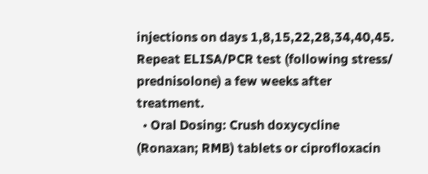injections on days 1,8,15,22,28,34,40,45. Repeat ELISA/PCR test (following stress/ prednisolone) a few weeks after treatment.
  • Oral Dosing: Crush doxycycline (Ronaxan; RMB) tablets or ciprofloxacin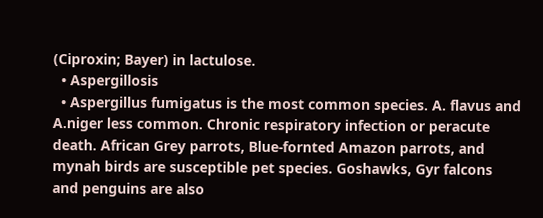(Ciproxin; Bayer) in lactulose.
  • Aspergillosis
  • Aspergillus fumigatus is the most common species. A. flavus and A.niger less common. Chronic respiratory infection or peracute death. African Grey parrots, Blue-fornted Amazon parrots, and mynah birds are susceptible pet species. Goshawks, Gyr falcons and penguins are also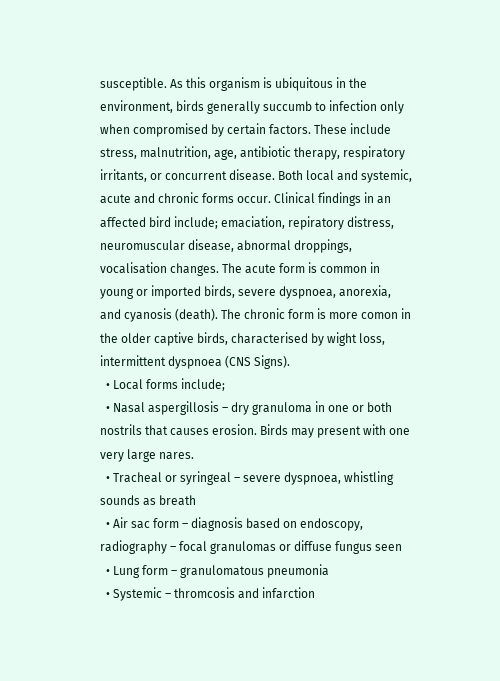susceptible. As this organism is ubiquitous in the environment, birds generally succumb to infection only when compromised by certain factors. These include stress, malnutrition, age, antibiotic therapy, respiratory irritants, or concurrent disease. Both local and systemic, acute and chronic forms occur. Clinical findings in an affected bird include; emaciation, repiratory distress, neuromuscular disease, abnormal droppings, vocalisation changes. The acute form is common in young or imported birds, severe dyspnoea, anorexia, and cyanosis (death). The chronic form is more comon in the older captive birds, characterised by wight loss, intermittent dyspnoea (CNS Signs).
  • Local forms include;
  • Nasal aspergillosis – dry granuloma in one or both nostrils that causes erosion. Birds may present with one very large nares.
  • Tracheal or syringeal – severe dyspnoea, whistling sounds as breath
  • Air sac form – diagnosis based on endoscopy, radiography – focal granulomas or diffuse fungus seen
  • Lung form – granulomatous pneumonia
  • Systemic – thromcosis and infarction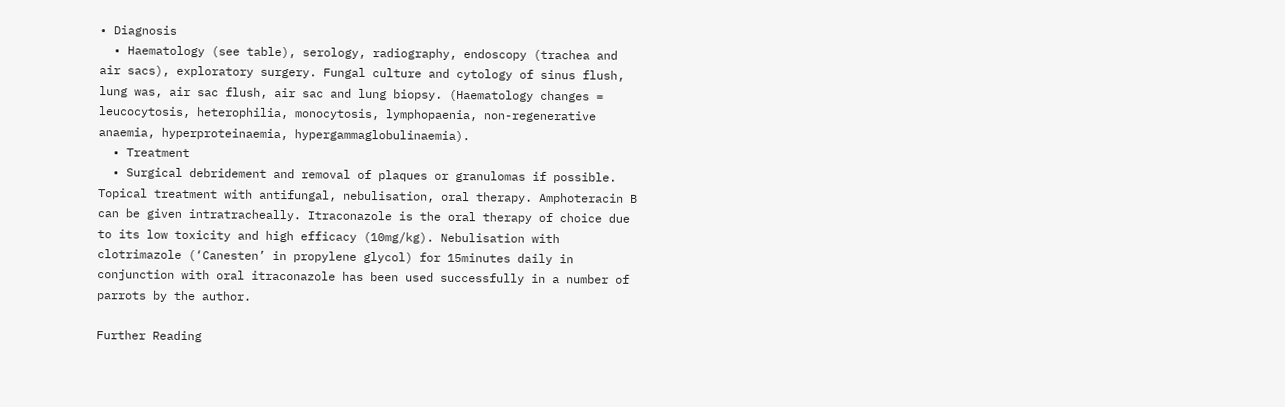• Diagnosis
  • Haematology (see table), serology, radiography, endoscopy (trachea and air sacs), exploratory surgery. Fungal culture and cytology of sinus flush, lung was, air sac flush, air sac and lung biopsy. (Haematology changes = leucocytosis, heterophilia, monocytosis, lymphopaenia, non-regenerative anaemia, hyperproteinaemia, hypergammaglobulinaemia).
  • Treatment
  • Surgical debridement and removal of plaques or granulomas if possible. Topical treatment with antifungal, nebulisation, oral therapy. Amphoteracin B can be given intratracheally. Itraconazole is the oral therapy of choice due to its low toxicity and high efficacy (10mg/kg). Nebulisation with clotrimazole (‘Canesten’ in propylene glycol) for 15minutes daily in conjunction with oral itraconazole has been used successfully in a number of parrots by the author.

Further Reading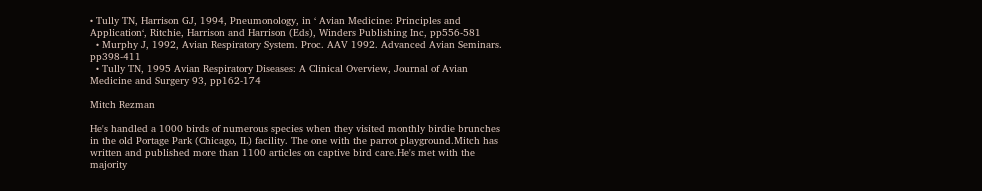• Tully TN, Harrison GJ, 1994, Pneumonology, in ‘ Avian Medicine: Principles and Application‘, Ritchie, Harrison and Harrison (Eds), Winders Publishing Inc, pp556-581
  • Murphy J, 1992, Avian Respiratory System. Proc. AAV 1992. Advanced Avian Seminars. pp398-411
  • Tully TN, 1995 Avian Respiratory Diseases: A Clinical Overview, Journal of Avian Medicine and Surgery 93, pp162-174

Mitch Rezman

He's handled a 1000 birds of numerous species when they visited monthly birdie brunches in the old Portage Park (Chicago, IL) facility. The one with the parrot playground.Mitch has written and published more than 1100 articles on captive bird care.He's met with the majority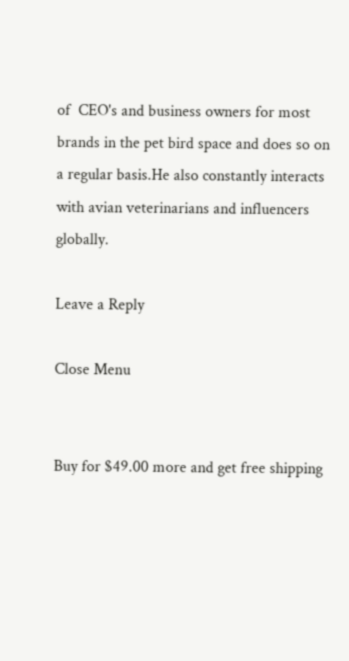of  CEO's and business owners for most brands in the pet bird space and does so on a regular basis.He also constantly interacts with avian veterinarians and influencers globally.

Leave a Reply

Close Menu


Buy for $49.00 more and get free shipping